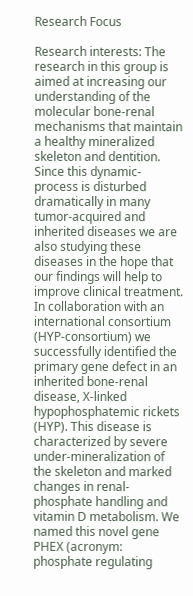Research Focus

Research interests: The research in this group is aimed at increasing our understanding of the molecular bone-renal mechanisms that maintain a healthy mineralized skeleton and dentition. Since this dynamic-process is disturbed dramatically in many tumor-acquired and inherited diseases we are also studying these diseases in the hope that our findings will help to improve clinical treatment. In collaboration with an international consortium (HYP-consortium) we successfully identified the primary gene defect in an inherited bone-renal disease, X-linked hypophosphatemic rickets (HYP). This disease is characterized by severe under-mineralization of the skeleton and marked changes in renal-phosphate handling and vitamin D metabolism. We named this novel gene PHEX (acronym: phosphate regulating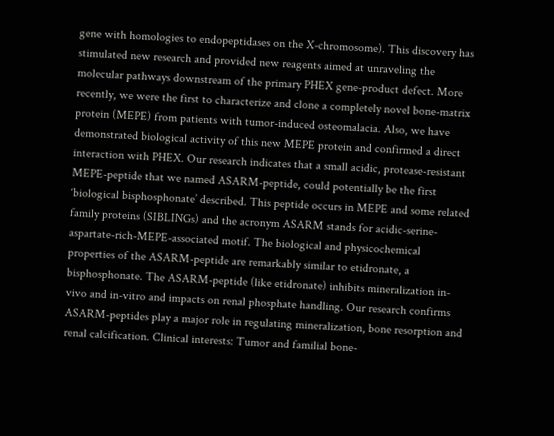gene with homologies to endopeptidases on the X-chromosome). This discovery has stimulated new research and provided new reagents aimed at unraveling the molecular pathways downstream of the primary PHEX gene-product defect. More recently, we were the first to characterize and clone a completely novel bone-matrix protein (MEPE) from patients with tumor-induced osteomalacia. Also, we have demonstrated biological activity of this new MEPE protein and confirmed a direct interaction with PHEX. Our research indicates that a small acidic, protease-resistant MEPE-peptide that we named ASARM-peptide, could potentially be the first ‘biological bisphosphonate’ described. This peptide occurs in MEPE and some related family proteins (SIBLINGs) and the acronym ASARM stands for acidic-serine-aspartate-rich-MEPE-associated motif. The biological and physicochemical properties of the ASARM-peptide are remarkably similar to etidronate, a bisphosphonate. The ASARM-peptide (like etidronate) inhibits mineralization in-vivo and in-vitro and impacts on renal phosphate handling. Our research confirms ASARM-peptides play a major role in regulating mineralization, bone resorption and renal calcification. Clinical interests: Tumor and familial bone-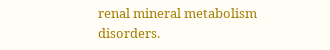renal mineral metabolism disorders.